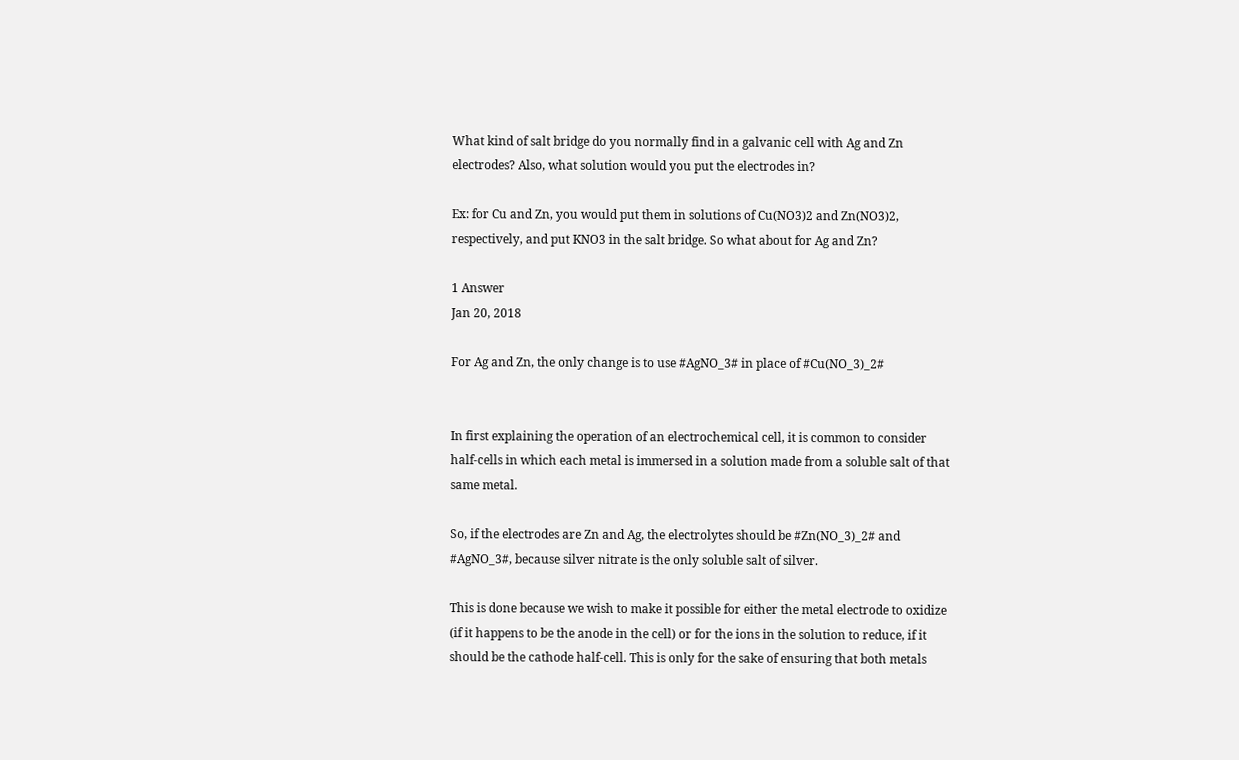What kind of salt bridge do you normally find in a galvanic cell with Ag and Zn electrodes? Also, what solution would you put the electrodes in?

Ex: for Cu and Zn, you would put them in solutions of Cu(NO3)2 and Zn(NO3)2, respectively, and put KNO3 in the salt bridge. So what about for Ag and Zn?

1 Answer
Jan 20, 2018

For Ag and Zn, the only change is to use #AgNO_3# in place of #Cu(NO_3)_2#


In first explaining the operation of an electrochemical cell, it is common to consider half-cells in which each metal is immersed in a solution made from a soluble salt of that same metal.

So, if the electrodes are Zn and Ag, the electrolytes should be #Zn(NO_3)_2# and #AgNO_3#, because silver nitrate is the only soluble salt of silver.

This is done because we wish to make it possible for either the metal electrode to oxidize (if it happens to be the anode in the cell) or for the ions in the solution to reduce, if it should be the cathode half-cell. This is only for the sake of ensuring that both metals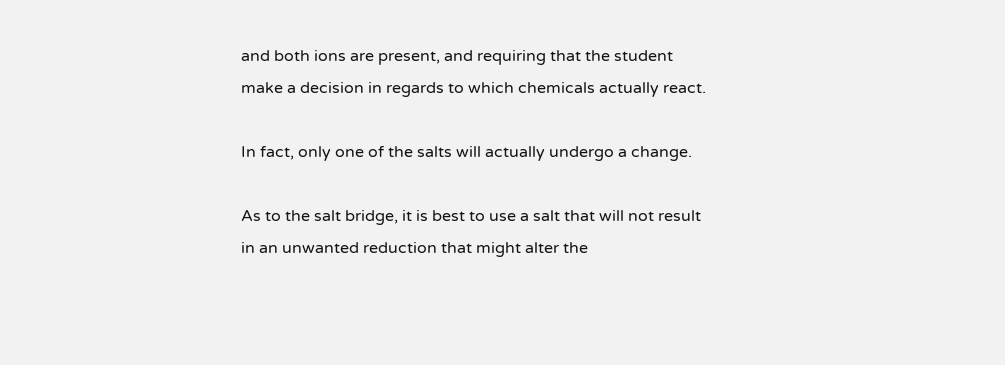and both ions are present, and requiring that the student make a decision in regards to which chemicals actually react.

In fact, only one of the salts will actually undergo a change.

As to the salt bridge, it is best to use a salt that will not result in an unwanted reduction that might alter the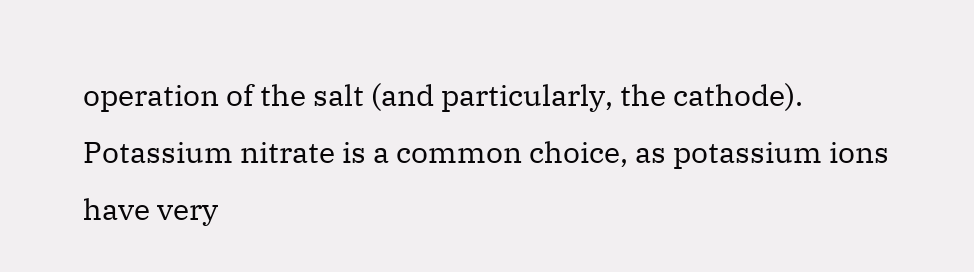operation of the salt (and particularly, the cathode). Potassium nitrate is a common choice, as potassium ions have very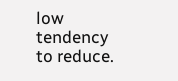low tendency to reduce.